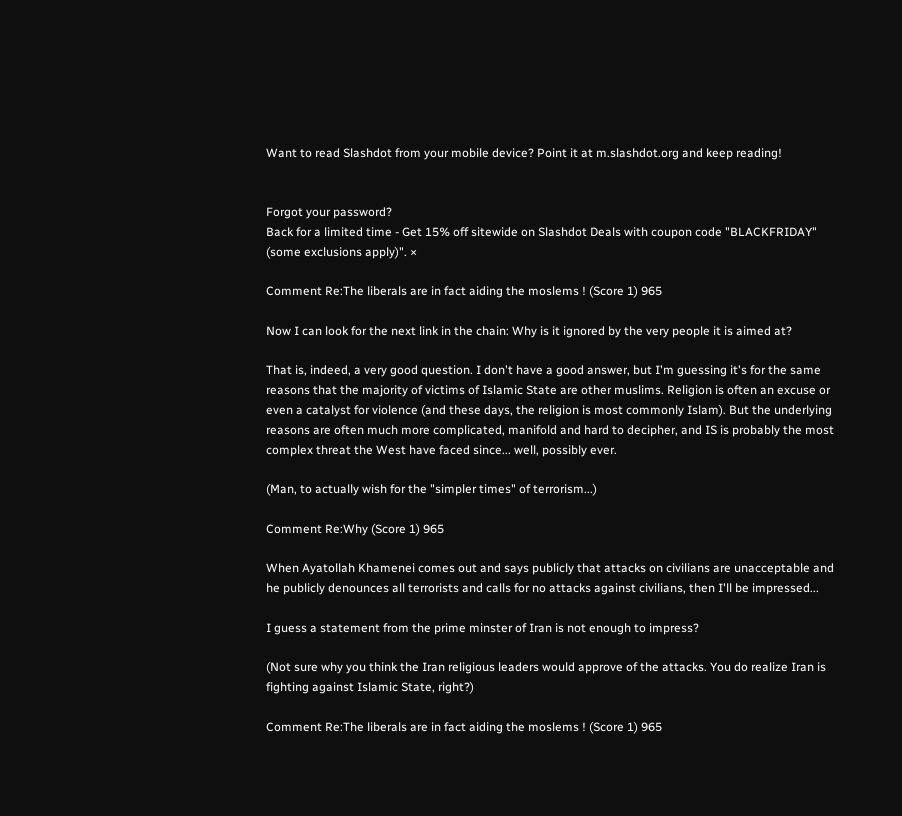Want to read Slashdot from your mobile device? Point it at m.slashdot.org and keep reading!


Forgot your password?
Back for a limited time - Get 15% off sitewide on Slashdot Deals with coupon code "BLACKFRIDAY" (some exclusions apply)". ×

Comment Re:The liberals are in fact aiding the moslems ! (Score 1) 965

Now I can look for the next link in the chain: Why is it ignored by the very people it is aimed at?

That is, indeed, a very good question. I don't have a good answer, but I'm guessing it's for the same reasons that the majority of victims of Islamic State are other muslims. Religion is often an excuse or even a catalyst for violence (and these days, the religion is most commonly Islam). But the underlying reasons are often much more complicated, manifold and hard to decipher, and IS is probably the most complex threat the West have faced since... well, possibly ever.

(Man, to actually wish for the "simpler times" of terrorism...)

Comment Re:Why (Score 1) 965

When Ayatollah Khamenei comes out and says publicly that attacks on civilians are unacceptable and he publicly denounces all terrorists and calls for no attacks against civilians, then I'll be impressed...

I guess a statement from the prime minster of Iran is not enough to impress?

(Not sure why you think the Iran religious leaders would approve of the attacks. You do realize Iran is fighting against Islamic State, right?)

Comment Re:The liberals are in fact aiding the moslems ! (Score 1) 965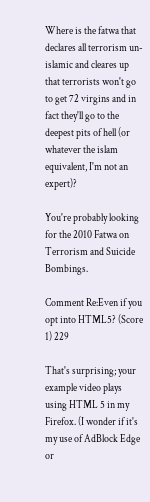Where is the fatwa that declares all terrorism un-islamic and cleares up that terrorists won't go to get 72 virgins and in fact they'll go to the deepest pits of hell (or whatever the islam equivalent, I'm not an expert)?

You're probably looking for the 2010 Fatwa on Terrorism and Suicide Bombings.

Comment Re:Even if you opt into HTML5? (Score 1) 229

That's surprising; your example video plays using HTML 5 in my Firefox. (I wonder if it's my use of AdBlock Edge or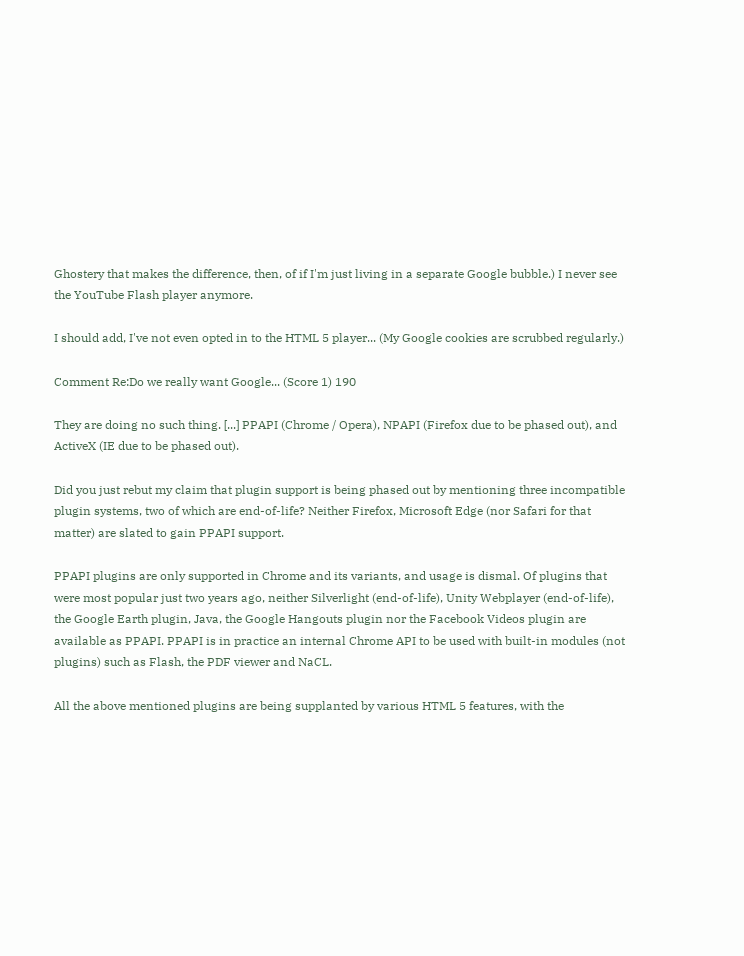Ghostery that makes the difference, then, of if I'm just living in a separate Google bubble.) I never see the YouTube Flash player anymore.

I should add, I've not even opted in to the HTML 5 player... (My Google cookies are scrubbed regularly.)

Comment Re:Do we really want Google... (Score 1) 190

They are doing no such thing. [...] PPAPI (Chrome / Opera), NPAPI (Firefox due to be phased out), and ActiveX (IE due to be phased out).

Did you just rebut my claim that plugin support is being phased out by mentioning three incompatible plugin systems, two of which are end-of-life? Neither Firefox, Microsoft Edge (nor Safari for that matter) are slated to gain PPAPI support.

PPAPI plugins are only supported in Chrome and its variants, and usage is dismal. Of plugins that were most popular just two years ago, neither Silverlight (end-of-life), Unity Webplayer (end-of-life), the Google Earth plugin, Java, the Google Hangouts plugin nor the Facebook Videos plugin are available as PPAPI. PPAPI is in practice an internal Chrome API to be used with built-in modules (not plugins) such as Flash, the PDF viewer and NaCL.

All the above mentioned plugins are being supplanted by various HTML 5 features, with the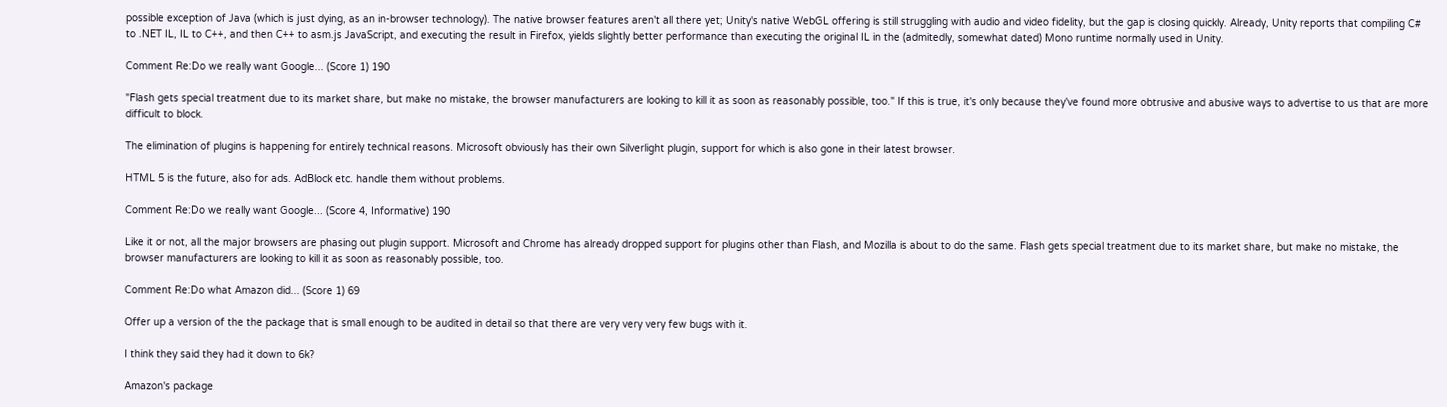possible exception of Java (which is just dying, as an in-browser technology). The native browser features aren't all there yet; Unity's native WebGL offering is still struggling with audio and video fidelity, but the gap is closing quickly. Already, Unity reports that compiling C# to .NET IL, IL to C++, and then C++ to asm.js JavaScript, and executing the result in Firefox, yields slightly better performance than executing the original IL in the (admitedly, somewhat dated) Mono runtime normally used in Unity.

Comment Re:Do we really want Google... (Score 1) 190

"Flash gets special treatment due to its market share, but make no mistake, the browser manufacturers are looking to kill it as soon as reasonably possible, too." If this is true, it's only because they've found more obtrusive and abusive ways to advertise to us that are more difficult to block.

The elimination of plugins is happening for entirely technical reasons. Microsoft obviously has their own Silverlight plugin, support for which is also gone in their latest browser.

HTML 5 is the future, also for ads. AdBlock etc. handle them without problems.

Comment Re:Do we really want Google... (Score 4, Informative) 190

Like it or not, all the major browsers are phasing out plugin support. Microsoft and Chrome has already dropped support for plugins other than Flash, and Mozilla is about to do the same. Flash gets special treatment due to its market share, but make no mistake, the browser manufacturers are looking to kill it as soon as reasonably possible, too.

Comment Re:Do what Amazon did... (Score 1) 69

Offer up a version of the the package that is small enough to be audited in detail so that there are very very very few bugs with it.

I think they said they had it down to 6k?

Amazon's package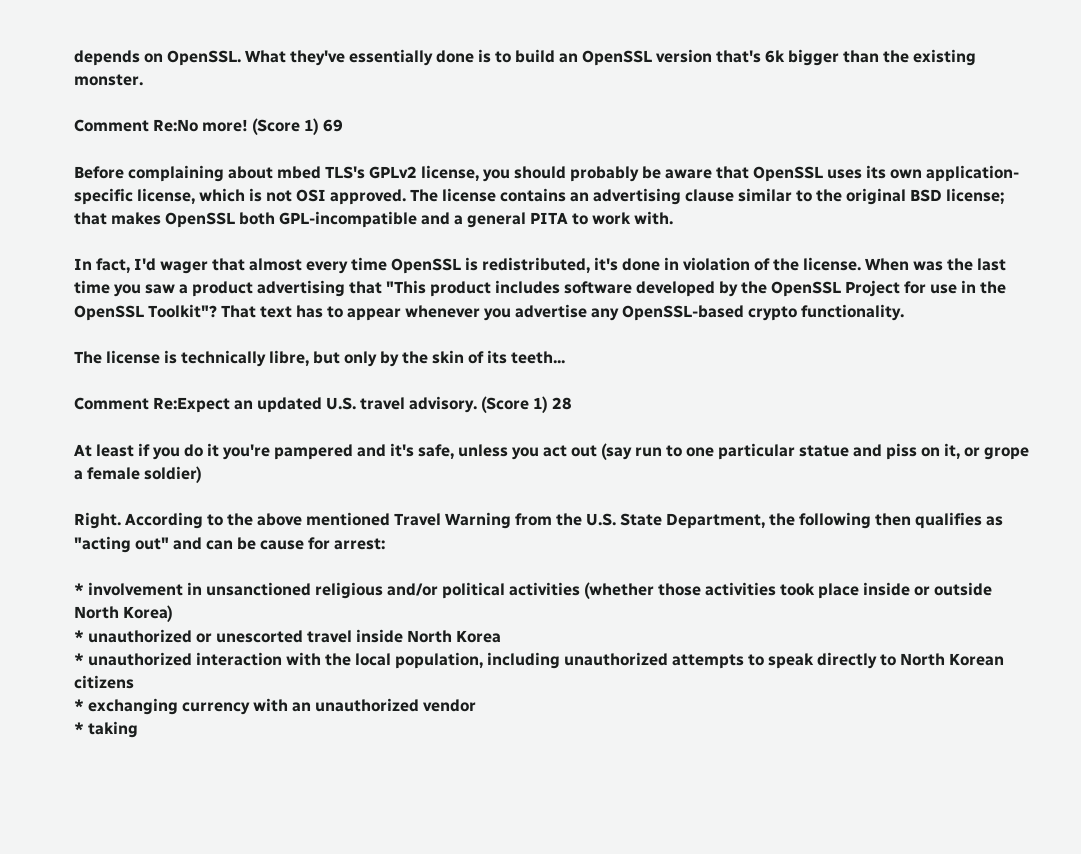depends on OpenSSL. What they've essentially done is to build an OpenSSL version that's 6k bigger than the existing monster.

Comment Re:No more! (Score 1) 69

Before complaining about mbed TLS's GPLv2 license, you should probably be aware that OpenSSL uses its own application-specific license, which is not OSI approved. The license contains an advertising clause similar to the original BSD license; that makes OpenSSL both GPL-incompatible and a general PITA to work with.

In fact, I'd wager that almost every time OpenSSL is redistributed, it's done in violation of the license. When was the last time you saw a product advertising that "This product includes software developed by the OpenSSL Project for use in the OpenSSL Toolkit"? That text has to appear whenever you advertise any OpenSSL-based crypto functionality.

The license is technically libre, but only by the skin of its teeth...

Comment Re:Expect an updated U.S. travel advisory. (Score 1) 28

At least if you do it you're pampered and it's safe, unless you act out (say run to one particular statue and piss on it, or grope a female soldier)

Right. According to the above mentioned Travel Warning from the U.S. State Department, the following then qualifies as "acting out" and can be cause for arrest:

* involvement in unsanctioned religious and/or political activities (whether those activities took place inside or outside North Korea)
* unauthorized or unescorted travel inside North Korea
* unauthorized interaction with the local population, including unauthorized attempts to speak directly to North Korean citizens
* exchanging currency with an unauthorized vendor
* taking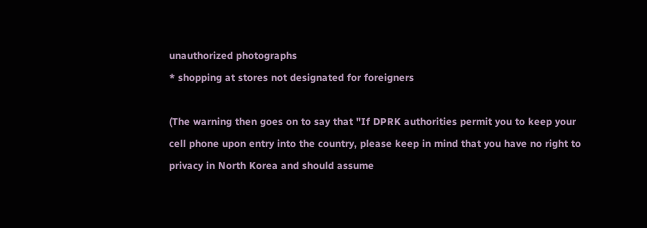unauthorized photographs
* shopping at stores not designated for foreigners

(The warning then goes on to say that "If DPRK authorities permit you to keep your cell phone upon entry into the country, please keep in mind that you have no right to privacy in North Korea and should assume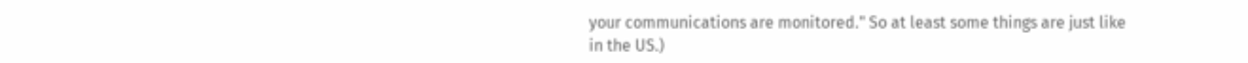your communications are monitored." So at least some things are just like in the US.)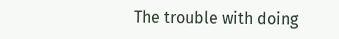The trouble with doing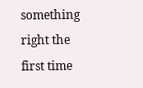something right the first time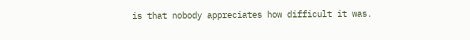is that nobody appreciates how difficult it was.